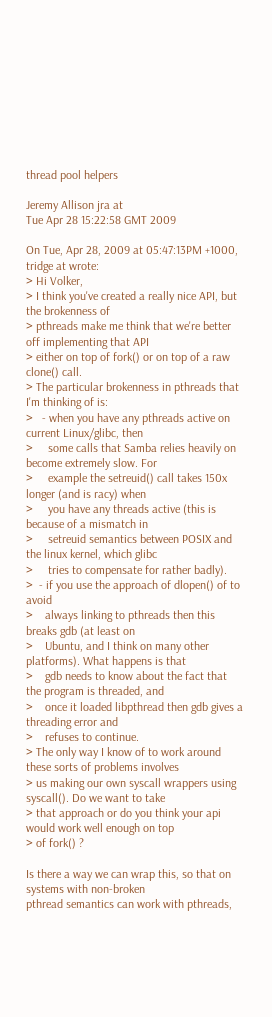thread pool helpers

Jeremy Allison jra at
Tue Apr 28 15:22:58 GMT 2009

On Tue, Apr 28, 2009 at 05:47:13PM +1000, tridge at wrote:
> Hi Volker,
> I think you've created a really nice API, but the brokenness of
> pthreads make me think that we're better off implementing that API
> either on top of fork() or on top of a raw clone() call.
> The particular brokenness in pthreads that I'm thinking of is:
>   - when you have any pthreads active on current Linux/glibc, then
>     some calls that Samba relies heavily on become extremely slow. For
>     example the setreuid() call takes 150x longer (and is racy) when
>     you have any threads active (this is because of a mismatch in
>     setreuid semantics between POSIX and the linux kernel, which glibc
>     tries to compensate for rather badly).
>  - if you use the approach of dlopen() of to avoid
>    always linking to pthreads then this breaks gdb (at least on
>    Ubuntu, and I think on many other platforms). What happens is that
>    gdb needs to know about the fact that the program is threaded, and
>    once it loaded libpthread then gdb gives a threading error and
>    refuses to continue.
> The only way I know of to work around these sorts of problems involves
> us making our own syscall wrappers using syscall(). Do we want to take
> that approach or do you think your api would work well enough on top
> of fork() ?

Is there a way we can wrap this, so that on systems with non-broken
pthread semantics can work with pthreads,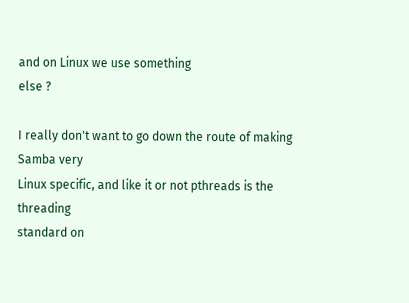and on Linux we use something
else ?

I really don't want to go down the route of making Samba very
Linux specific, and like it or not pthreads is the threading
standard on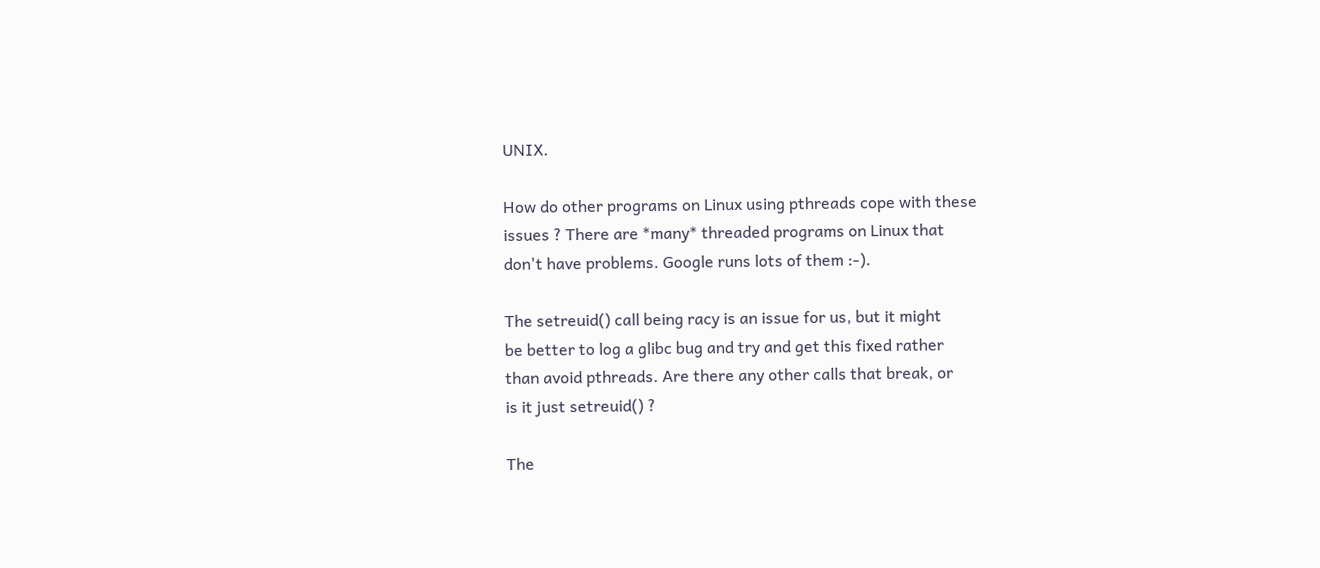UNIX.

How do other programs on Linux using pthreads cope with these
issues ? There are *many* threaded programs on Linux that
don't have problems. Google runs lots of them :-).

The setreuid() call being racy is an issue for us, but it might
be better to log a glibc bug and try and get this fixed rather
than avoid pthreads. Are there any other calls that break, or
is it just setreuid() ?

The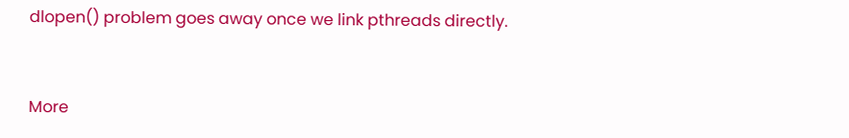dlopen() problem goes away once we link pthreads directly.


More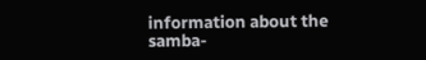information about the samba-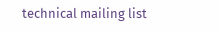technical mailing list